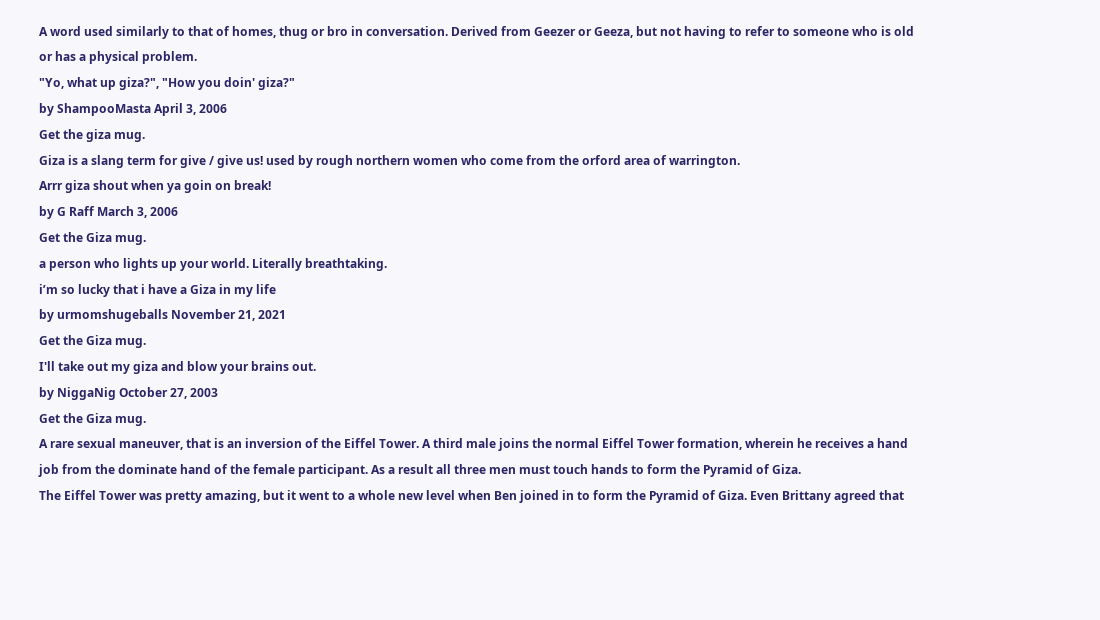A word used similarly to that of homes, thug or bro in conversation. Derived from Geezer or Geeza, but not having to refer to someone who is old or has a physical problem.
"Yo, what up giza?", "How you doin' giza?"
by ShampooMasta April 3, 2006
Get the giza mug.
Giza is a slang term for give / give us! used by rough northern women who come from the orford area of warrington.
Arrr giza shout when ya goin on break!
by G Raff March 3, 2006
Get the Giza mug.
a person who lights up your world. Literally breathtaking.
i’m so lucky that i have a Giza in my life
by urmomshugeballs November 21, 2021
Get the Giza mug.
I'll take out my giza and blow your brains out.
by NiggaNig October 27, 2003
Get the Giza mug.
A rare sexual maneuver, that is an inversion of the Eiffel Tower. A third male joins the normal Eiffel Tower formation, wherein he receives a hand job from the dominate hand of the female participant. As a result all three men must touch hands to form the Pyramid of Giza.
The Eiffel Tower was pretty amazing, but it went to a whole new level when Ben joined in to form the Pyramid of Giza. Even Brittany agreed that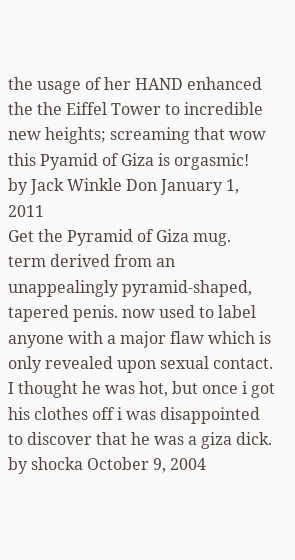the usage of her HAND enhanced the the Eiffel Tower to incredible new heights; screaming that wow this Pyamid of Giza is orgasmic!
by Jack Winkle Don January 1, 2011
Get the Pyramid of Giza mug.
term derived from an unappealingly pyramid-shaped, tapered penis. now used to label anyone with a major flaw which is only revealed upon sexual contact.
I thought he was hot, but once i got his clothes off i was disappointed to discover that he was a giza dick.
by shocka October 9, 2004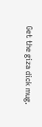Get the giza dick mug.